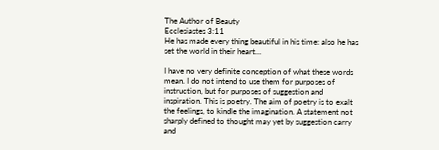The Author of Beauty
Ecclesiastes 3:11
He has made every thing beautiful in his time: also he has set the world in their heart…

I have no very definite conception of what these words mean. I do not intend to use them for purposes of instruction, but for purposes of suggestion and inspiration. This is poetry. The aim of poetry is to exalt the feelings, to kindle the imagination. A statement not sharply defined to thought may yet by suggestion carry and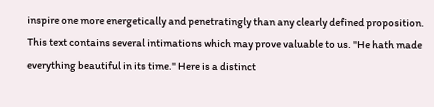inspire one more energetically and penetratingly than any clearly defined proposition. This text contains several intimations which may prove valuable to us. "He hath made everything beautiful in its time." Here is a distinct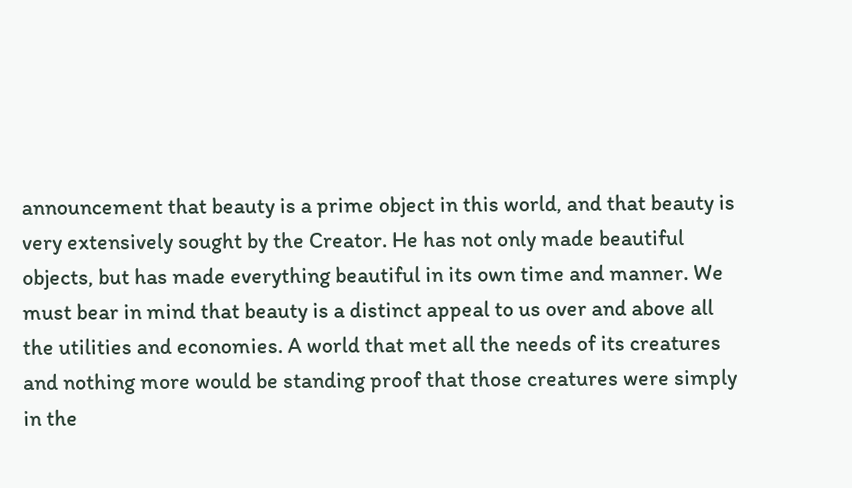announcement that beauty is a prime object in this world, and that beauty is very extensively sought by the Creator. He has not only made beautiful objects, but has made everything beautiful in its own time and manner. We must bear in mind that beauty is a distinct appeal to us over and above all the utilities and economies. A world that met all the needs of its creatures and nothing more would be standing proof that those creatures were simply in the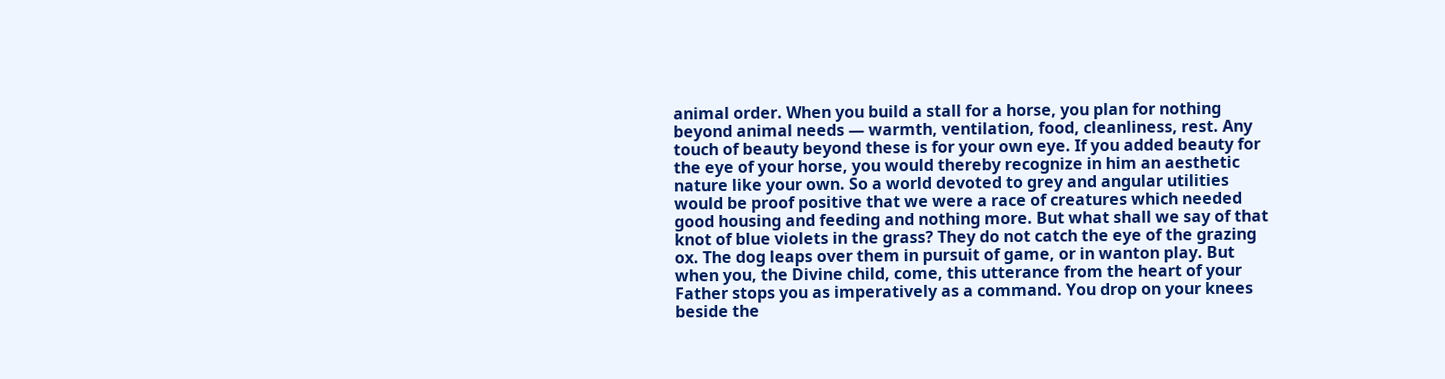animal order. When you build a stall for a horse, you plan for nothing beyond animal needs — warmth, ventilation, food, cleanliness, rest. Any touch of beauty beyond these is for your own eye. If you added beauty for the eye of your horse, you would thereby recognize in him an aesthetic nature like your own. So a world devoted to grey and angular utilities would be proof positive that we were a race of creatures which needed good housing and feeding and nothing more. But what shall we say of that knot of blue violets in the grass? They do not catch the eye of the grazing ox. The dog leaps over them in pursuit of game, or in wanton play. But when you, the Divine child, come, this utterance from the heart of your Father stops you as imperatively as a command. You drop on your knees beside the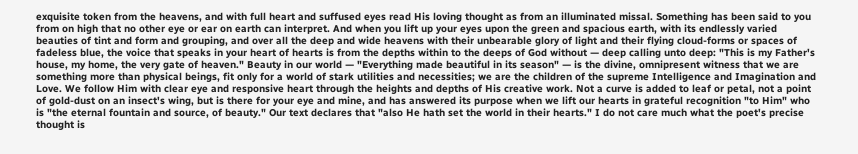exquisite token from the heavens, and with full heart and suffused eyes read His loving thought as from an illuminated missal. Something has been said to you from on high that no other eye or ear on earth can interpret. And when you lift up your eyes upon the green and spacious earth, with its endlessly varied beauties of tint and form and grouping, and over all the deep and wide heavens with their unbearable glory of light and their flying cloud-forms or spaces of fadeless blue, the voice that speaks in your heart of hearts is from the depths within to the deeps of God without — deep calling unto deep: "This is my Father's house, my home, the very gate of heaven." Beauty in our world — "Everything made beautiful in its season" — is the divine, omnipresent witness that we are something more than physical beings, fit only for a world of stark utilities and necessities; we are the children of the supreme Intelligence and Imagination and Love. We follow Him with clear eye and responsive heart through the heights and depths of His creative work. Not a curve is added to leaf or petal, not a point of gold-dust on an insect's wing, but is there for your eye and mine, and has answered its purpose when we lift our hearts in grateful recognition "to Him" who is "the eternal fountain and source, of beauty." Our text declares that "also He hath set the world in their hearts." I do not care much what the poet's precise thought is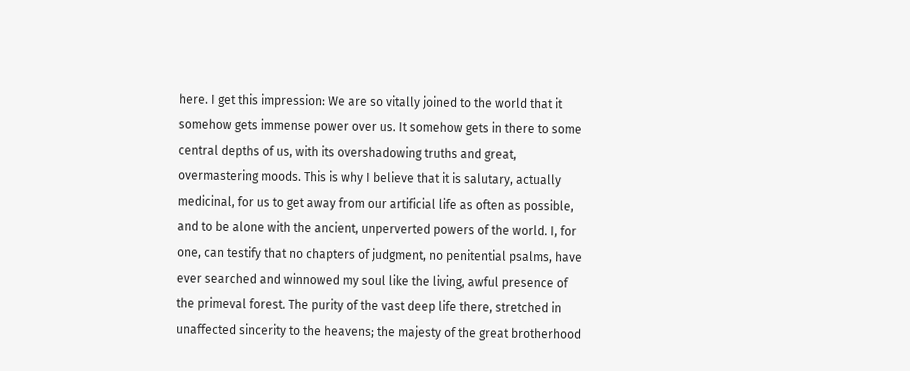here. I get this impression: We are so vitally joined to the world that it somehow gets immense power over us. It somehow gets in there to some central depths of us, with its overshadowing truths and great, overmastering moods. This is why I believe that it is salutary, actually medicinal, for us to get away from our artificial life as often as possible, and to be alone with the ancient, unperverted powers of the world. I, for one, can testify that no chapters of judgment, no penitential psalms, have ever searched and winnowed my soul like the living, awful presence of the primeval forest. The purity of the vast deep life there, stretched in unaffected sincerity to the heavens; the majesty of the great brotherhood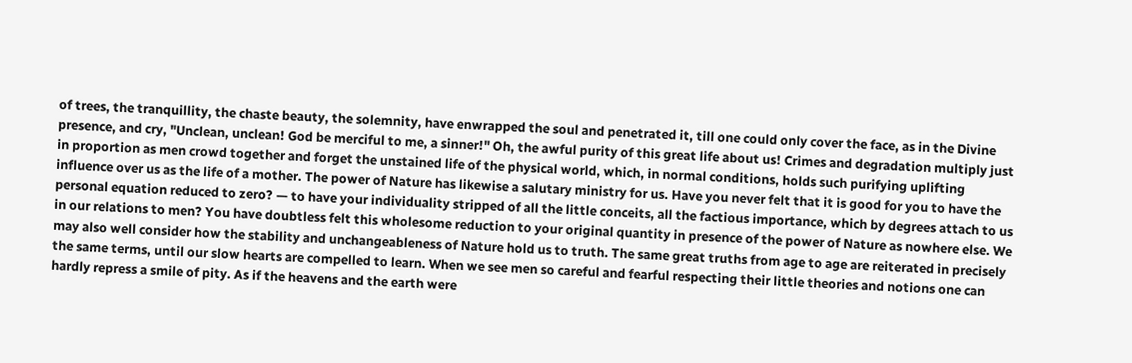of trees, the tranquillity, the chaste beauty, the solemnity, have enwrapped the soul and penetrated it, till one could only cover the face, as in the Divine presence, and cry, "Unclean, unclean! God be merciful to me, a sinner!" Oh, the awful purity of this great life about us! Crimes and degradation multiply just in proportion as men crowd together and forget the unstained life of the physical world, which, in normal conditions, holds such purifying uplifting influence over us as the life of a mother. The power of Nature has likewise a salutary ministry for us. Have you never felt that it is good for you to have the personal equation reduced to zero? — to have your individuality stripped of all the little conceits, all the factious importance, which by degrees attach to us in our relations to men? You have doubtless felt this wholesome reduction to your original quantity in presence of the power of Nature as nowhere else. We may also well consider how the stability and unchangeableness of Nature hold us to truth. The same great truths from age to age are reiterated in precisely the same terms, until our slow hearts are compelled to learn. When we see men so careful and fearful respecting their little theories and notions one can hardly repress a smile of pity. As if the heavens and the earth were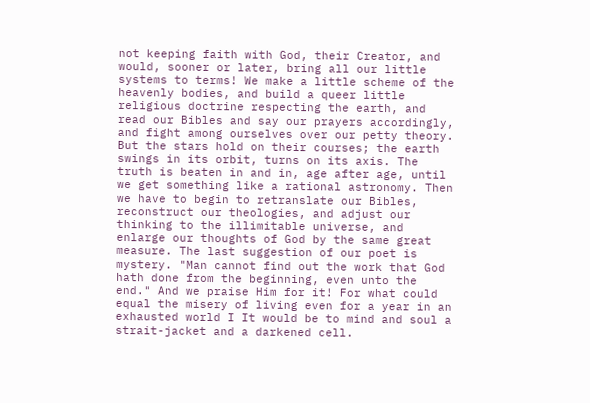not keeping faith with God, their Creator, and would, sooner or later, bring all our little systems to terms! We make a little scheme of the heavenly bodies, and build a queer little religious doctrine respecting the earth, and read our Bibles and say our prayers accordingly, and fight among ourselves over our petty theory. But the stars hold on their courses; the earth swings in its orbit, turns on its axis. The truth is beaten in and in, age after age, until we get something like a rational astronomy. Then we have to begin to retranslate our Bibles, reconstruct our theologies, and adjust our thinking to the illimitable universe, and enlarge our thoughts of God by the same great measure. The last suggestion of our poet is mystery. "Man cannot find out the work that God hath done from the beginning, even unto the end." And we praise Him for it! For what could equal the misery of living even for a year in an exhausted world I It would be to mind and soul a strait-jacket and a darkened cell.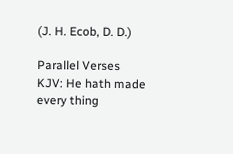(J. H. Ecob, D. D.)

Parallel Verses
KJV: He hath made every thing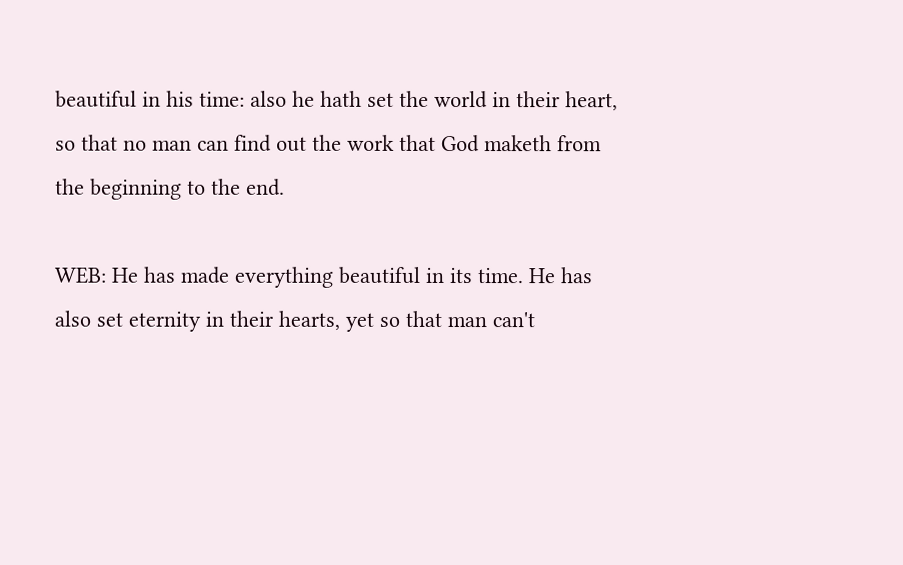beautiful in his time: also he hath set the world in their heart, so that no man can find out the work that God maketh from the beginning to the end.

WEB: He has made everything beautiful in its time. He has also set eternity in their hearts, yet so that man can't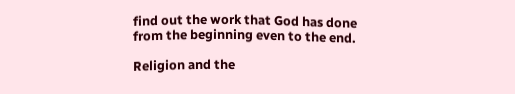find out the work that God has done from the beginning even to the end.

Religion and the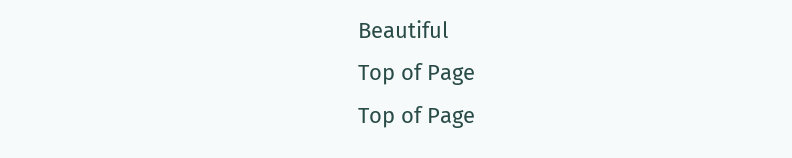Beautiful
Top of Page
Top of Page